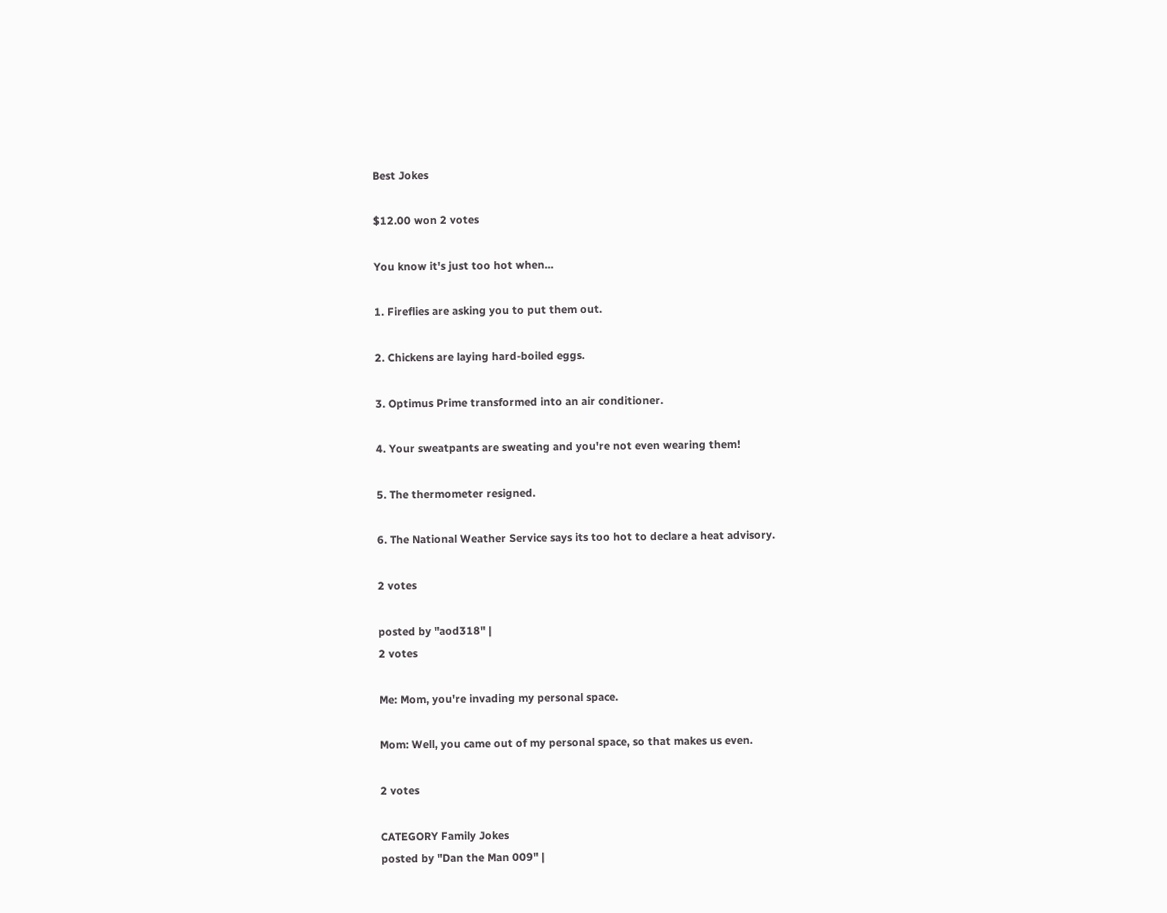Best Jokes

$12.00 won 2 votes

You know it's just too hot when...

1. Fireflies are asking you to put them out.

2. Chickens are laying hard-boiled eggs.

3. Optimus Prime transformed into an air conditioner.

4. Your sweatpants are sweating and you're not even wearing them!

5. The thermometer resigned.

6. The National Weather Service says its too hot to declare a heat advisory.

2 votes

posted by "aod318" |
2 votes

Me: Mom, you're invading my personal space.

Mom: Well, you came out of my personal space, so that makes us even.

2 votes

CATEGORY Family Jokes
posted by "Dan the Man 009" |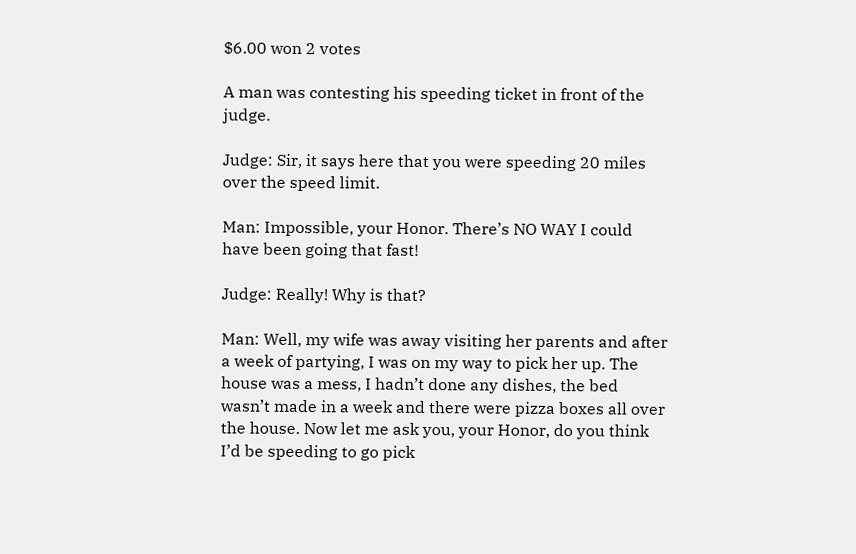$6.00 won 2 votes

A man was contesting his speeding ticket in front of the judge.

Judge: Sir, it says here that you were speeding 20 miles over the speed limit.

Man: Impossible, your Honor. There’s NO WAY I could have been going that fast!

Judge: Really! Why is that?

Man: Well, my wife was away visiting her parents and after a week of partying, I was on my way to pick her up. The house was a mess, I hadn’t done any dishes, the bed wasn’t made in a week and there were pizza boxes all over the house. Now let me ask you, your Honor, do you think I’d be speeding to go pick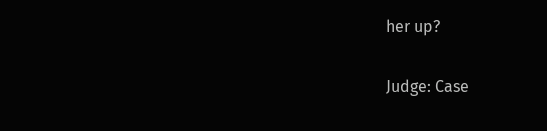her up?

Judge: Case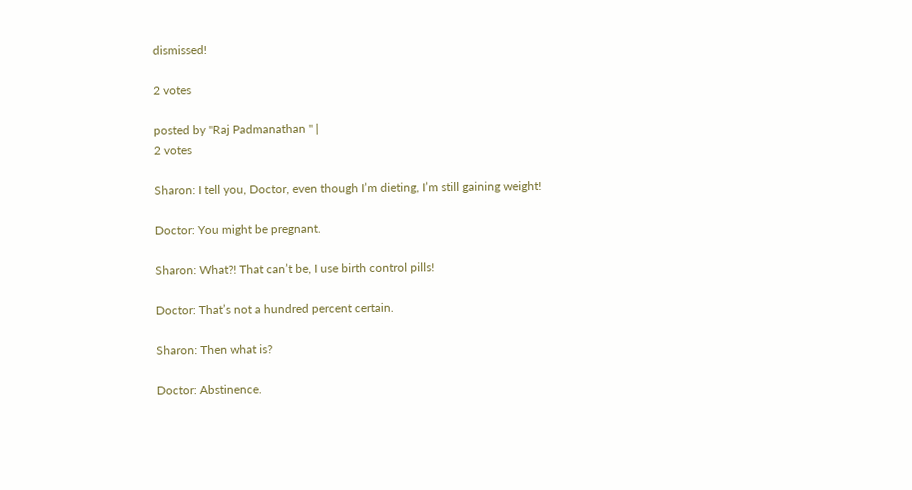dismissed!

2 votes

posted by "Raj Padmanathan " |
2 votes

Sharon: I tell you, Doctor, even though I’m dieting, I’m still gaining weight!

Doctor: You might be pregnant.

Sharon: What?! That can’t be, I use birth control pills!

Doctor: That’s not a hundred percent certain.

Sharon: Then what is?

Doctor: Abstinence.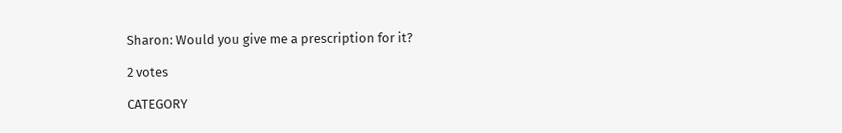Sharon: Would you give me a prescription for it?

2 votes

CATEGORY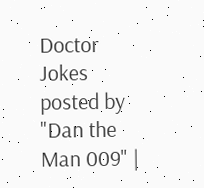Doctor Jokes
posted by "Dan the Man 009" |